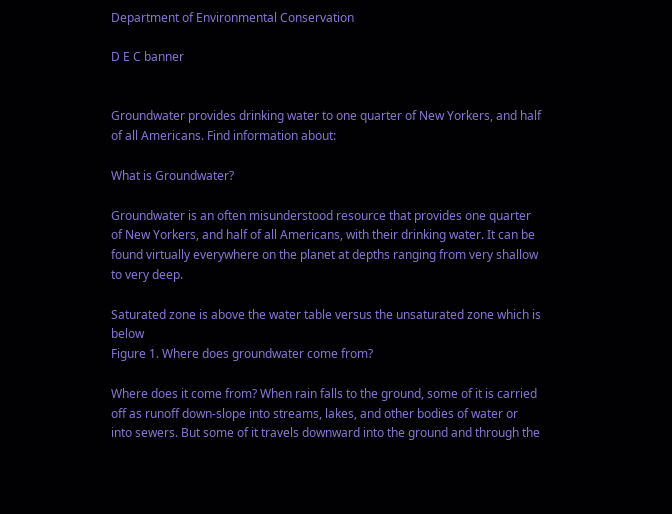Department of Environmental Conservation

D E C banner


Groundwater provides drinking water to one quarter of New Yorkers, and half of all Americans. Find information about:

What is Groundwater?

Groundwater is an often misunderstood resource that provides one quarter of New Yorkers, and half of all Americans, with their drinking water. It can be found virtually everywhere on the planet at depths ranging from very shallow to very deep.

Saturated zone is above the water table versus the unsaturated zone which is below
Figure 1. Where does groundwater come from?

Where does it come from? When rain falls to the ground, some of it is carried off as runoff down-slope into streams, lakes, and other bodies of water or into sewers. But some of it travels downward into the ground and through the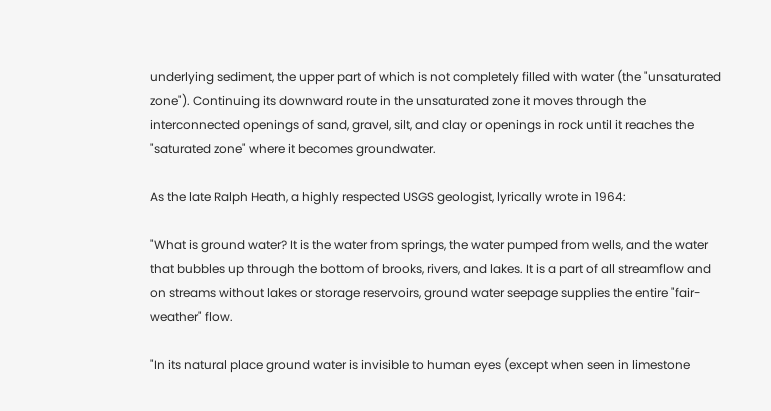underlying sediment, the upper part of which is not completely filled with water (the "unsaturated zone"). Continuing its downward route in the unsaturated zone it moves through the interconnected openings of sand, gravel, silt, and clay or openings in rock until it reaches the "saturated zone" where it becomes groundwater.

As the late Ralph Heath, a highly respected USGS geologist, lyrically wrote in 1964:

"What is ground water? It is the water from springs, the water pumped from wells, and the water that bubbles up through the bottom of brooks, rivers, and lakes. It is a part of all streamflow and on streams without lakes or storage reservoirs, ground water seepage supplies the entire "fair-weather" flow.

"In its natural place ground water is invisible to human eyes (except when seen in limestone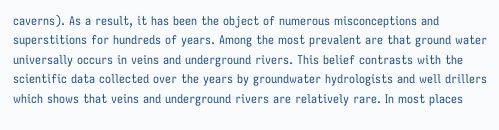caverns). As a result, it has been the object of numerous misconceptions and superstitions for hundreds of years. Among the most prevalent are that ground water universally occurs in veins and underground rivers. This belief contrasts with the scientific data collected over the years by groundwater hydrologists and well drillers which shows that veins and underground rivers are relatively rare. In most places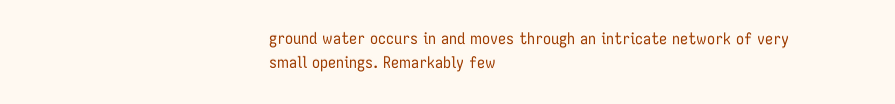ground water occurs in and moves through an intricate network of very small openings. Remarkably few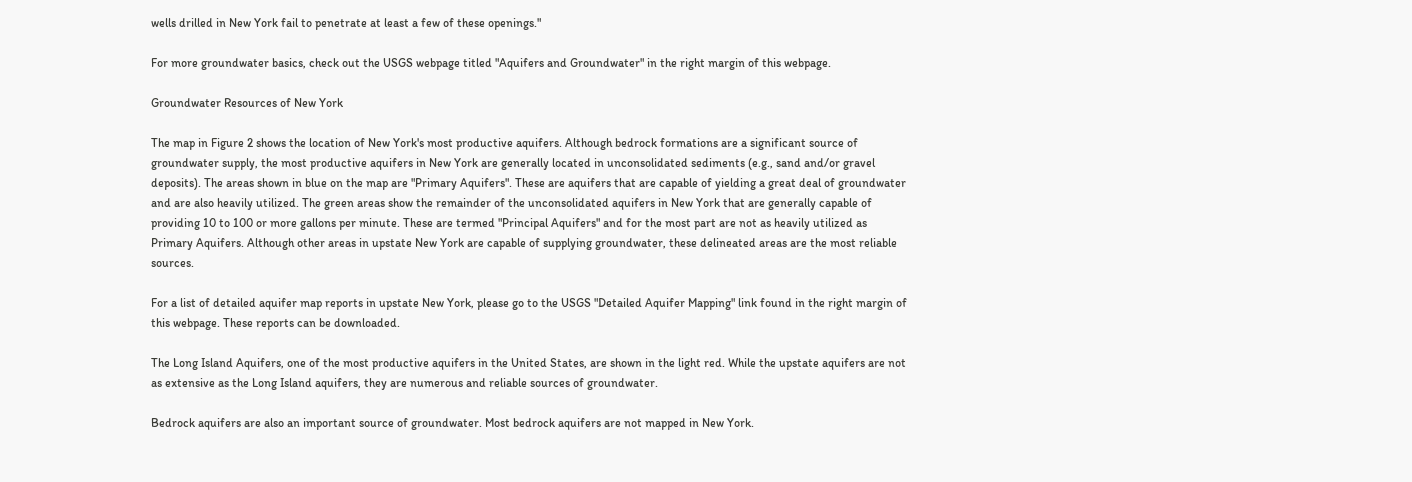wells drilled in New York fail to penetrate at least a few of these openings."

For more groundwater basics, check out the USGS webpage titled "Aquifers and Groundwater" in the right margin of this webpage.

Groundwater Resources of New York

The map in Figure 2 shows the location of New York's most productive aquifers. Although bedrock formations are a significant source of groundwater supply, the most productive aquifers in New York are generally located in unconsolidated sediments (e.g., sand and/or gravel deposits). The areas shown in blue on the map are "Primary Aquifers". These are aquifers that are capable of yielding a great deal of groundwater and are also heavily utilized. The green areas show the remainder of the unconsolidated aquifers in New York that are generally capable of providing 10 to 100 or more gallons per minute. These are termed "Principal Aquifers" and for the most part are not as heavily utilized as Primary Aquifers. Although other areas in upstate New York are capable of supplying groundwater, these delineated areas are the most reliable sources.

For a list of detailed aquifer map reports in upstate New York, please go to the USGS "Detailed Aquifer Mapping" link found in the right margin of this webpage. These reports can be downloaded.

The Long Island Aquifers, one of the most productive aquifers in the United States, are shown in the light red. While the upstate aquifers are not as extensive as the Long Island aquifers, they are numerous and reliable sources of groundwater.

Bedrock aquifers are also an important source of groundwater. Most bedrock aquifers are not mapped in New York.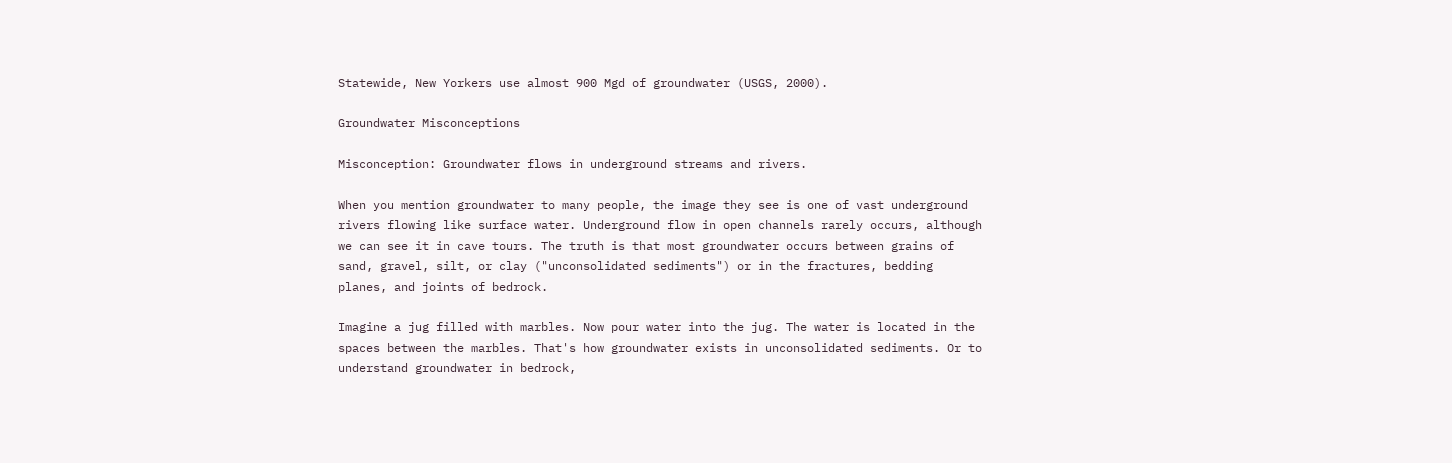Statewide, New Yorkers use almost 900 Mgd of groundwater (USGS, 2000).

Groundwater Misconceptions

Misconception: Groundwater flows in underground streams and rivers.

When you mention groundwater to many people, the image they see is one of vast underground rivers flowing like surface water. Underground flow in open channels rarely occurs, although we can see it in cave tours. The truth is that most groundwater occurs between grains of sand, gravel, silt, or clay ("unconsolidated sediments") or in the fractures, bedding planes, and joints of bedrock.

Imagine a jug filled with marbles. Now pour water into the jug. The water is located in the spaces between the marbles. That's how groundwater exists in unconsolidated sediments. Or to understand groundwater in bedrock,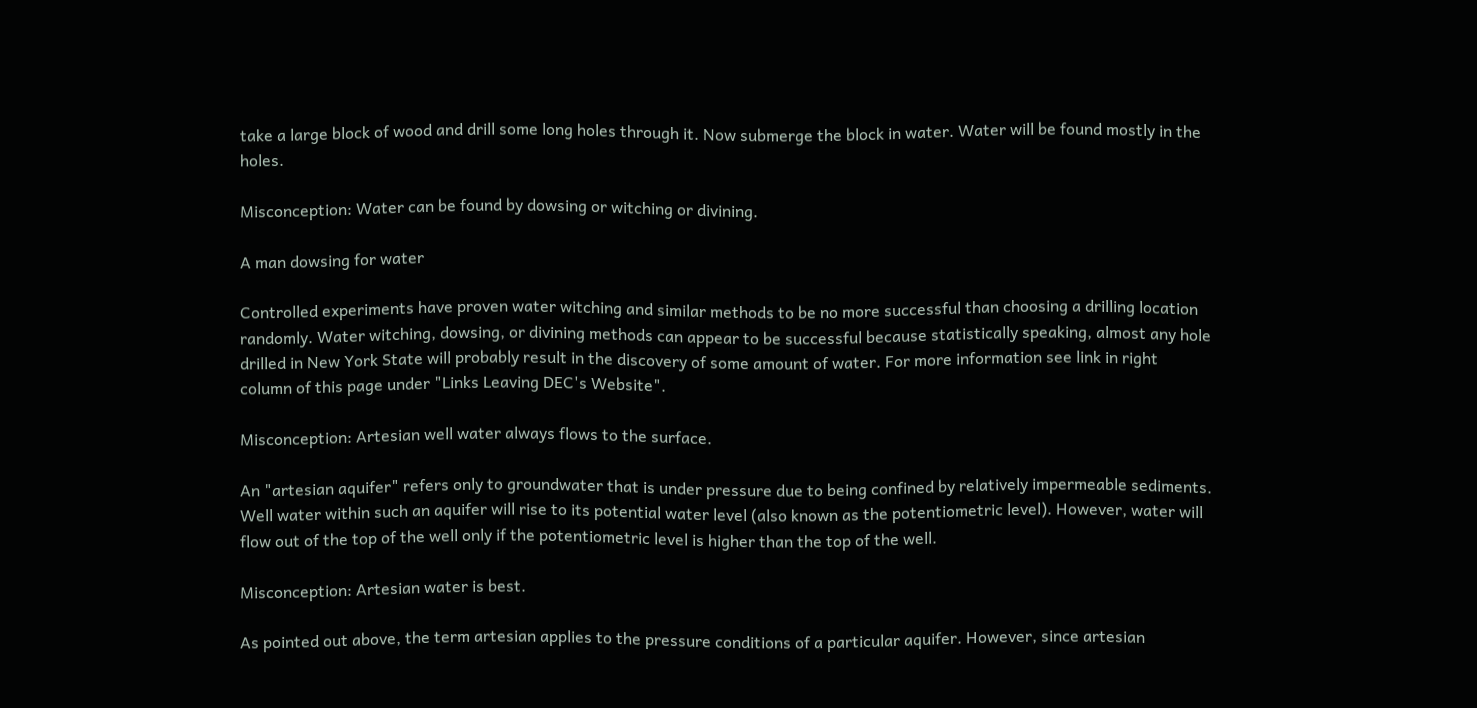take a large block of wood and drill some long holes through it. Now submerge the block in water. Water will be found mostly in the holes.

Misconception: Water can be found by dowsing or witching or divining.

A man dowsing for water

Controlled experiments have proven water witching and similar methods to be no more successful than choosing a drilling location randomly. Water witching, dowsing, or divining methods can appear to be successful because statistically speaking, almost any hole drilled in New York State will probably result in the discovery of some amount of water. For more information see link in right column of this page under "Links Leaving DEC's Website".

Misconception: Artesian well water always flows to the surface.

An "artesian aquifer" refers only to groundwater that is under pressure due to being confined by relatively impermeable sediments. Well water within such an aquifer will rise to its potential water level (also known as the potentiometric level). However, water will flow out of the top of the well only if the potentiometric level is higher than the top of the well.

Misconception: Artesian water is best.

As pointed out above, the term artesian applies to the pressure conditions of a particular aquifer. However, since artesian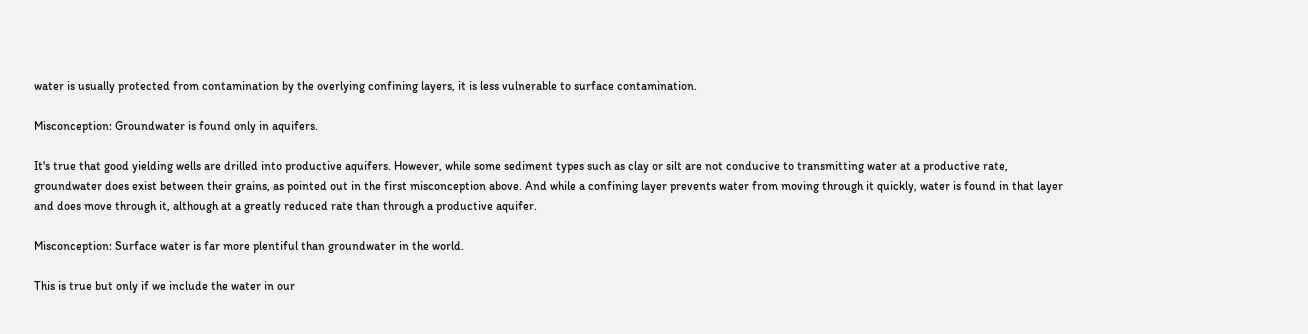water is usually protected from contamination by the overlying confining layers, it is less vulnerable to surface contamination.

Misconception: Groundwater is found only in aquifers.

It's true that good yielding wells are drilled into productive aquifers. However, while some sediment types such as clay or silt are not conducive to transmitting water at a productive rate, groundwater does exist between their grains, as pointed out in the first misconception above. And while a confining layer prevents water from moving through it quickly, water is found in that layer and does move through it, although at a greatly reduced rate than through a productive aquifer.

Misconception: Surface water is far more plentiful than groundwater in the world.

This is true but only if we include the water in our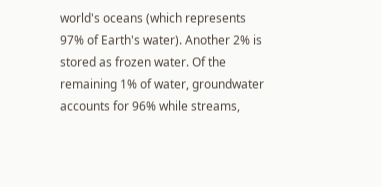world's oceans (which represents 97% of Earth's water). Another 2% is stored as frozen water. Of the remaining 1% of water, groundwater accounts for 96% while streams,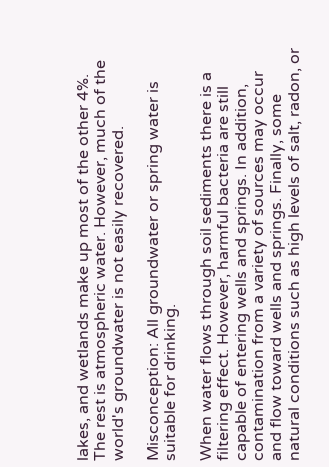lakes, and wetlands make up most of the other 4%. The rest is atmospheric water. However, much of the world's groundwater is not easily recovered.

Misconception: All groundwater or spring water is suitable for drinking.

When water flows through soil sediments there is a filtering effect. However, harmful bacteria are still capable of entering wells and springs. In addition, contamination from a variety of sources may occur and flow toward wells and springs. Finally, some natural conditions such as high levels of salt, radon, or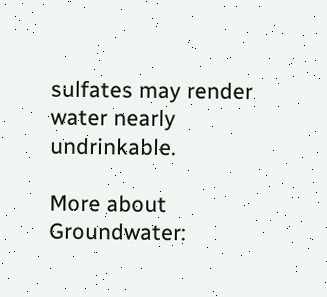sulfates may render water nearly undrinkable.

More about Groundwater: